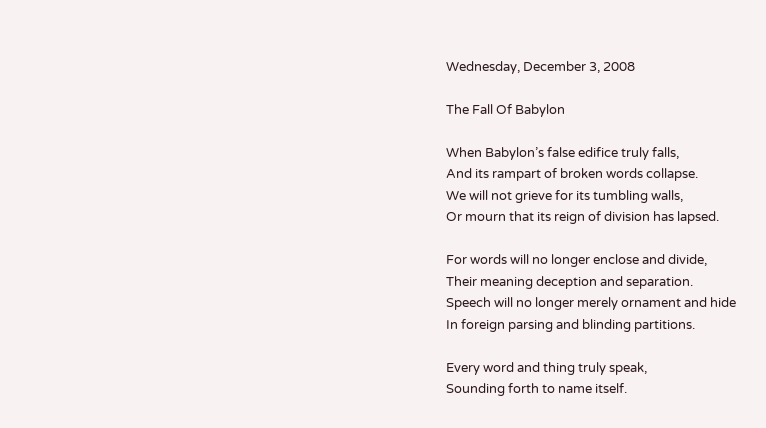Wednesday, December 3, 2008

The Fall Of Babylon

When Babylon’s false edifice truly falls,
And its rampart of broken words collapse.
We will not grieve for its tumbling walls,
Or mourn that its reign of division has lapsed.

For words will no longer enclose and divide,
Their meaning deception and separation.
Speech will no longer merely ornament and hide
In foreign parsing and blinding partitions.

Every word and thing truly speak,
Sounding forth to name itself.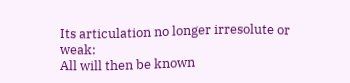Its articulation no longer irresolute or weak:
All will then be known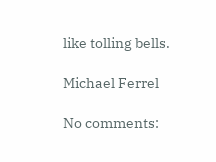like tolling bells.

Michael Ferrel

No comments: